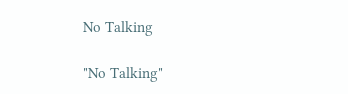No Talking

"No Talking"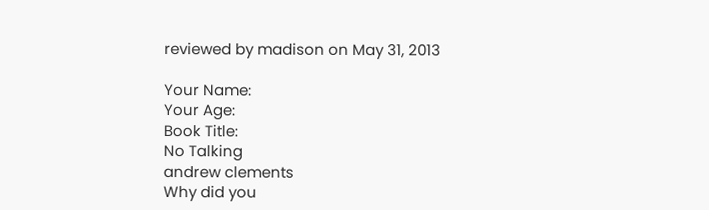reviewed by madison on May 31, 2013

Your Name:
Your Age:
Book Title:
No Talking
andrew clements
Why did you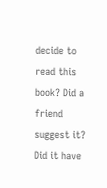decide to read this book? Did a friend suggest it? Did it have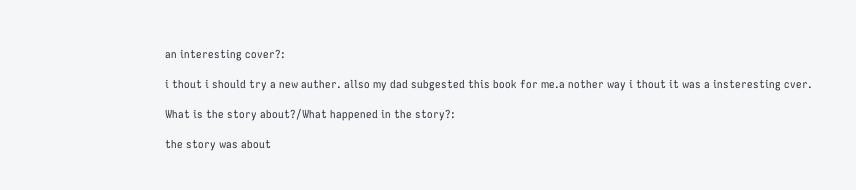an interesting cover?:

i thout i should try a new auther. allso my dad subgested this book for me.a nother way i thout it was a insteresting cver.

What is the story about?/What happened in the story?:

the story was about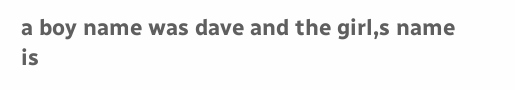a boy name was dave and the girl,s name is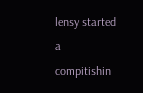lensy started a compitishin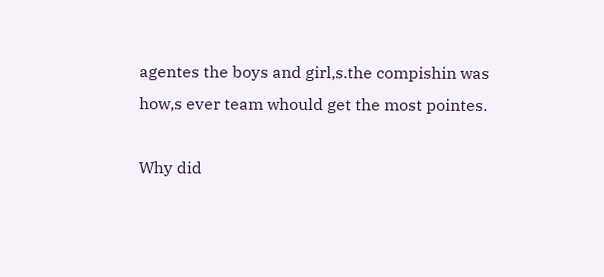agentes the boys and girl,s.the compishin was how,s ever team whould get the most pointes.

Why did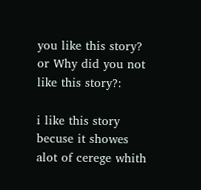you like this story? or Why did you not like this story?:

i like this story becuse it showes alot of cerege whith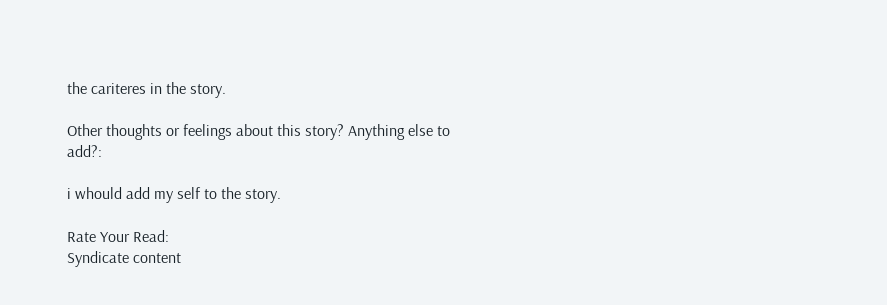the cariteres in the story.

Other thoughts or feelings about this story? Anything else to add?:

i whould add my self to the story.

Rate Your Read:
Syndicate content